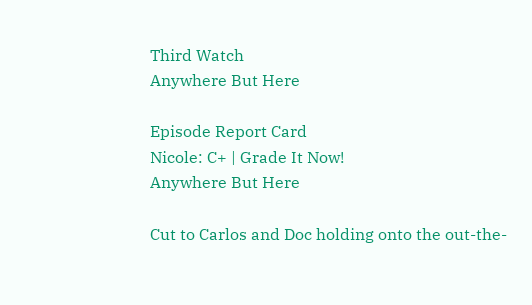Third Watch
Anywhere But Here

Episode Report Card
Nicole: C+ | Grade It Now!
Anywhere But Here

Cut to Carlos and Doc holding onto the out-the-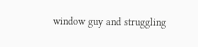window guy and struggling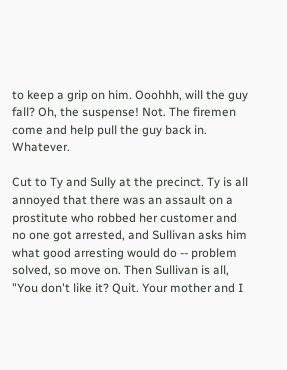to keep a grip on him. Ooohhh, will the guy fall? Oh, the suspense! Not. The firemen come and help pull the guy back in. Whatever.

Cut to Ty and Sully at the precinct. Ty is all annoyed that there was an assault on a prostitute who robbed her customer and no one got arrested, and Sullivan asks him what good arresting would do -- problem solved, so move on. Then Sullivan is all, "You don't like it? Quit. Your mother and I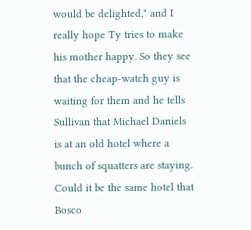would be delighted," and I really hope Ty tries to make his mother happy. So they see that the cheap-watch guy is waiting for them and he tells Sullivan that Michael Daniels is at an old hotel where a bunch of squatters are staying. Could it be the same hotel that Bosco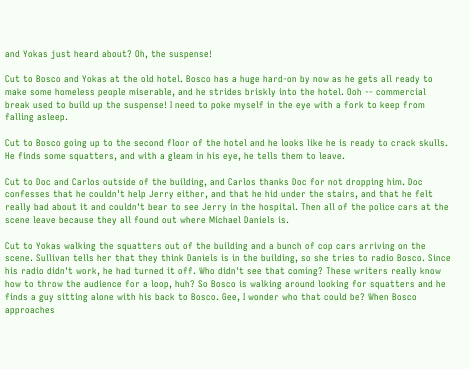and Yokas just heard about? Oh, the suspense!

Cut to Bosco and Yokas at the old hotel. Bosco has a huge hard-on by now as he gets all ready to make some homeless people miserable, and he strides briskly into the hotel. Ooh -- commercial break used to build up the suspense! I need to poke myself in the eye with a fork to keep from falling asleep.

Cut to Bosco going up to the second floor of the hotel and he looks like he is ready to crack skulls. He finds some squatters, and with a gleam in his eye, he tells them to leave.

Cut to Doc and Carlos outside of the building, and Carlos thanks Doc for not dropping him. Doc confesses that he couldn't help Jerry either, and that he hid under the stairs, and that he felt really bad about it and couldn't bear to see Jerry in the hospital. Then all of the police cars at the scene leave because they all found out where Michael Daniels is.

Cut to Yokas walking the squatters out of the building and a bunch of cop cars arriving on the scene. Sullivan tells her that they think Daniels is in the building, so she tries to radio Bosco. Since his radio didn't work, he had turned it off. Who didn't see that coming? These writers really know how to throw the audience for a loop, huh? So Bosco is walking around looking for squatters and he finds a guy sitting alone with his back to Bosco. Gee, I wonder who that could be? When Bosco approaches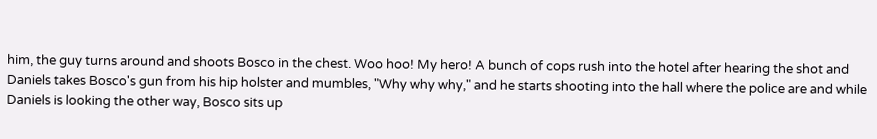him, the guy turns around and shoots Bosco in the chest. Woo hoo! My hero! A bunch of cops rush into the hotel after hearing the shot and Daniels takes Bosco's gun from his hip holster and mumbles, "Why why why," and he starts shooting into the hall where the police are and while Daniels is looking the other way, Bosco sits up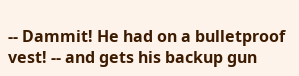-- Dammit! He had on a bulletproof vest! -- and gets his backup gun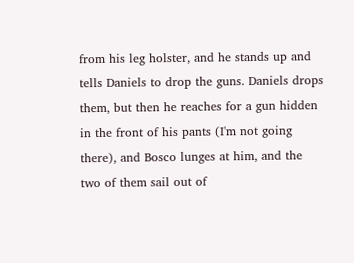from his leg holster, and he stands up and tells Daniels to drop the guns. Daniels drops them, but then he reaches for a gun hidden in the front of his pants (I'm not going there), and Bosco lunges at him, and the two of them sail out of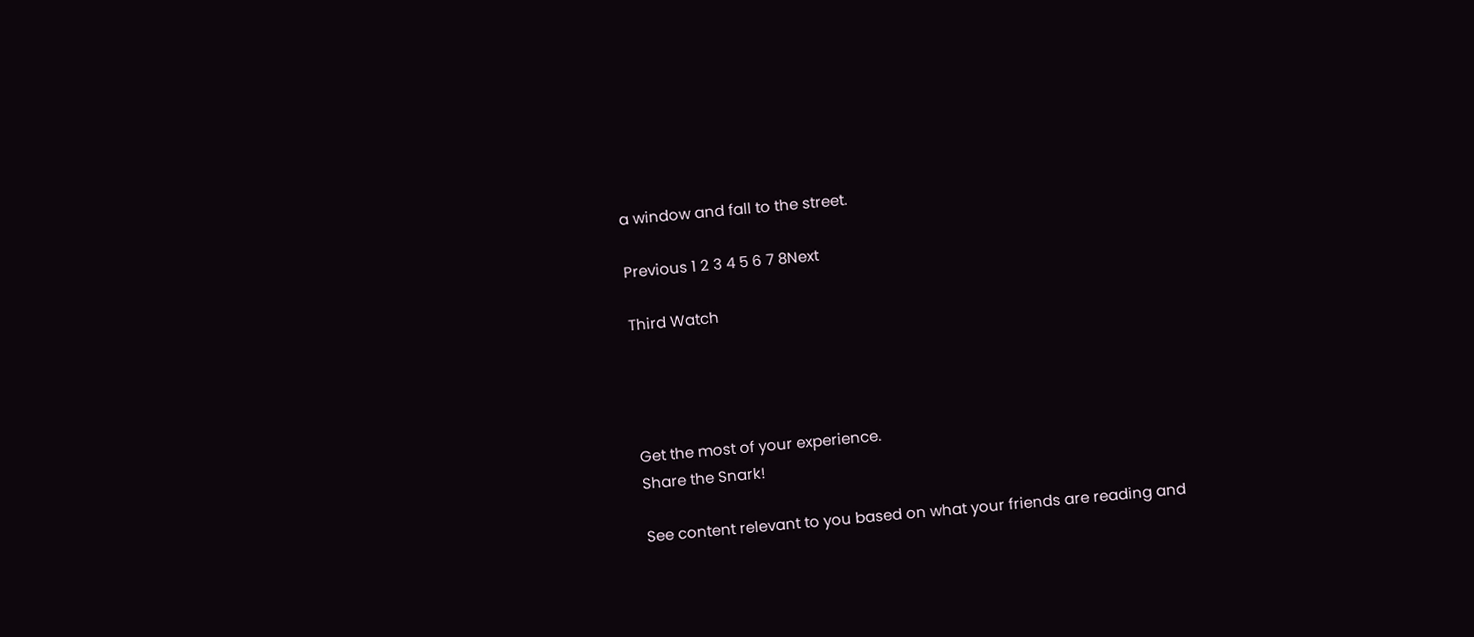a window and fall to the street.

Previous 1 2 3 4 5 6 7 8Next

Third Watch




Get the most of your experience.
Share the Snark!

See content relevant to you based on what your friends are reading and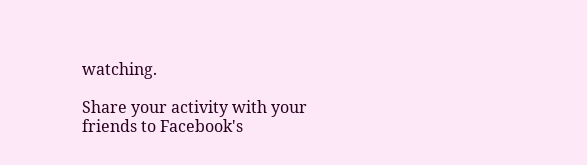watching.

Share your activity with your friends to Facebook's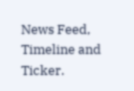News Feed, Timeline and Ticker.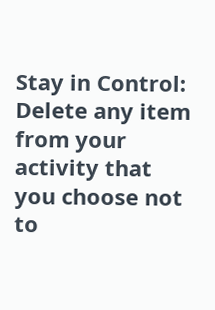Stay in Control: Delete any item from your activity that you choose not to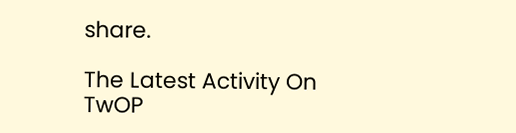share.

The Latest Activity On TwOP